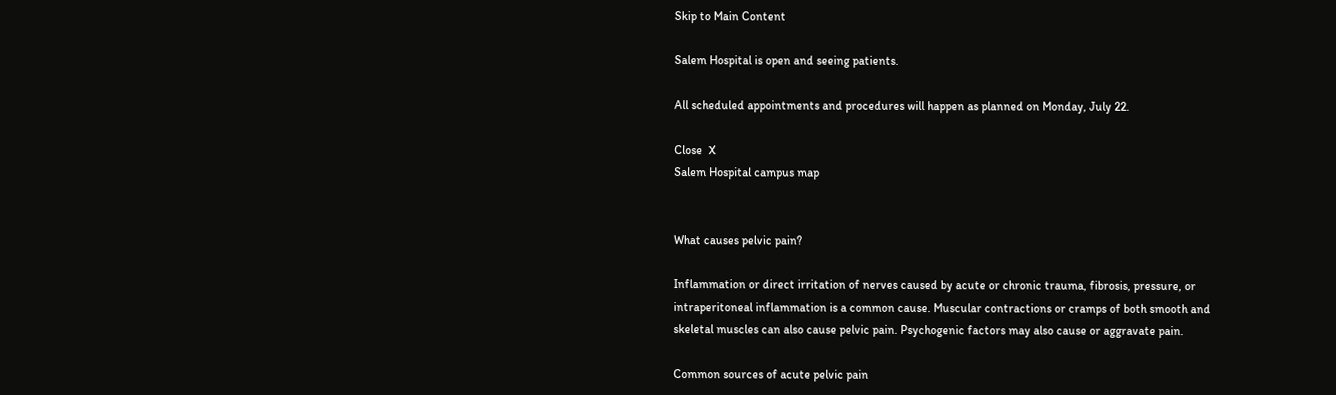Skip to Main Content

Salem Hospital is open and seeing patients.

All scheduled appointments and procedures will happen as planned on Monday, July 22.

Close  X
Salem Hospital campus map


What causes pelvic pain?

Inflammation or direct irritation of nerves caused by acute or chronic trauma, fibrosis, pressure, or intraperitoneal inflammation is a common cause. Muscular contractions or cramps of both smooth and skeletal muscles can also cause pelvic pain. Psychogenic factors may also cause or aggravate pain.

Common sources of acute pelvic pain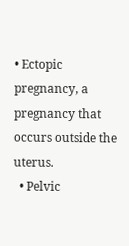• Ectopic pregnancy, a pregnancy that occurs outside the uterus.
  • Pelvic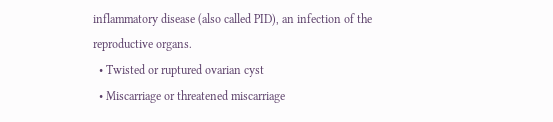inflammatory disease (also called PID), an infection of the reproductive organs.
  • Twisted or ruptured ovarian cyst
  • Miscarriage or threatened miscarriage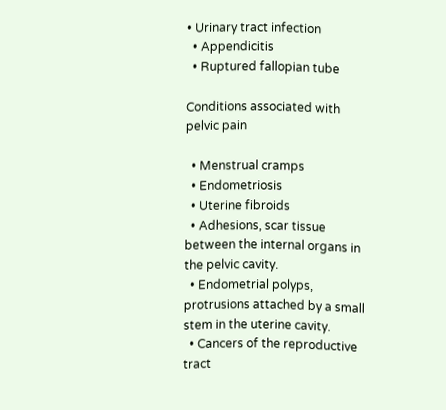• Urinary tract infection
  • Appendicitis
  • Ruptured fallopian tube

Conditions associated with pelvic pain

  • Menstrual cramps
  • Endometriosis
  • Uterine fibroids
  • Adhesions, scar tissue between the internal organs in the pelvic cavity.
  • Endometrial polyps, protrusions attached by a small stem in the uterine cavity.
  • Cancers of the reproductive tract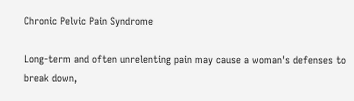Chronic Pelvic Pain Syndrome

Long-term and often unrelenting pain may cause a woman's defenses to break down,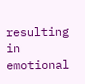resulting in emotional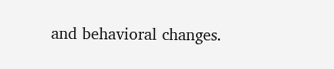and behavioral changes.